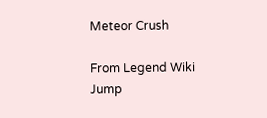Meteor Crush

From Legend Wiki
Jump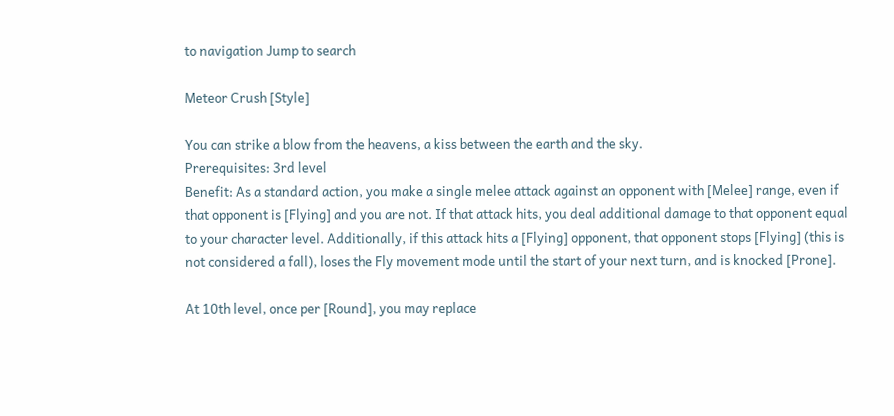to navigation Jump to search

Meteor Crush [Style]

You can strike a blow from the heavens, a kiss between the earth and the sky.
Prerequisites: 3rd level
Benefit: As a standard action, you make a single melee attack against an opponent with [Melee] range, even if that opponent is [Flying] and you are not. If that attack hits, you deal additional damage to that opponent equal to your character level. Additionally, if this attack hits a [Flying] opponent, that opponent stops [Flying] (this is not considered a fall), loses the Fly movement mode until the start of your next turn, and is knocked [Prone].

At 10th level, once per [Round], you may replace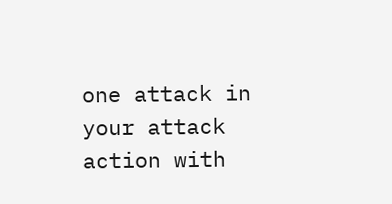one attack in your attack action with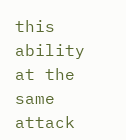this ability at the same attack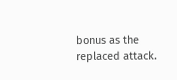bonus as the replaced attack.